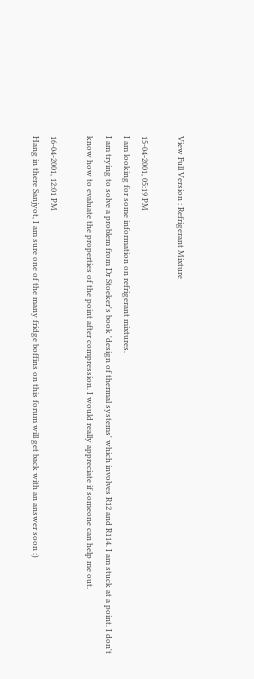View Full Version : Refrigerant Mixture

15-04-2001, 05:19 PM
I am looking for some information on refrigerant mixtures.
I am trying to solve a problem from Dr Stoeker's book 'design of thermal systems' which involves R12 and R114. I am stuck at a point. I don't know how to evaluate the properties of the point after compression. I would really appreciate if someone can help me out.

16-04-2001, 12:01 PM
Hang in there Sanjyot, I am sure one of the many fridge boffins on this forum will get back with an answer soon :)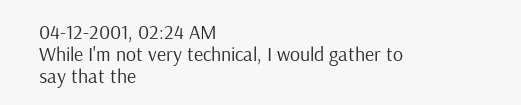04-12-2001, 02:24 AM
While I'm not very technical, I would gather to say that the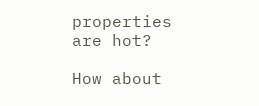properties are hot?

How about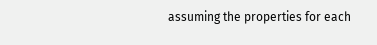assuming the properties for each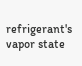refrigerant's vapor state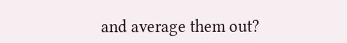and average them out?